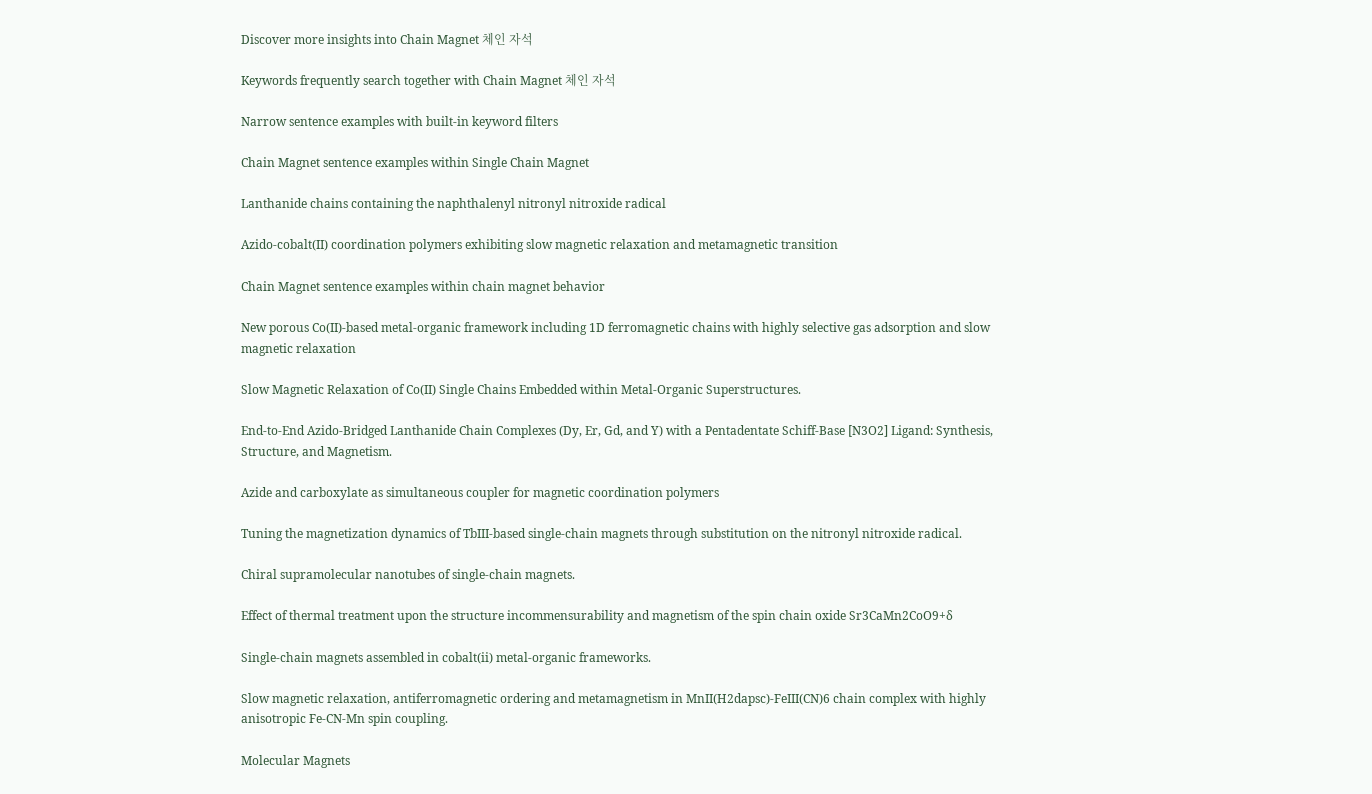Discover more insights into Chain Magnet 체인 자석

Keywords frequently search together with Chain Magnet 체인 자석

Narrow sentence examples with built-in keyword filters

Chain Magnet sentence examples within Single Chain Magnet

Lanthanide chains containing the naphthalenyl nitronyl nitroxide radical

Azido-cobalt(II) coordination polymers exhibiting slow magnetic relaxation and metamagnetic transition

Chain Magnet sentence examples within chain magnet behavior

New porous Co(II)-based metal-organic framework including 1D ferromagnetic chains with highly selective gas adsorption and slow magnetic relaxation

Slow Magnetic Relaxation of Co(II) Single Chains Embedded within Metal-Organic Superstructures.

End-to-End Azido-Bridged Lanthanide Chain Complexes (Dy, Er, Gd, and Y) with a Pentadentate Schiff-Base [N3O2] Ligand: Synthesis, Structure, and Magnetism.

Azide and carboxylate as simultaneous coupler for magnetic coordination polymers

Tuning the magnetization dynamics of TbIII-based single-chain magnets through substitution on the nitronyl nitroxide radical.

Chiral supramolecular nanotubes of single-chain magnets.

Effect of thermal treatment upon the structure incommensurability and magnetism of the spin chain oxide Sr3CaMn2CoO9+δ

Single-chain magnets assembled in cobalt(ii) metal-organic frameworks.

Slow magnetic relaxation, antiferromagnetic ordering and metamagnetism in MnII(H2dapsc)-FeIII(CN)6 chain complex with highly anisotropic Fe-CN-Mn spin coupling.

Molecular Magnets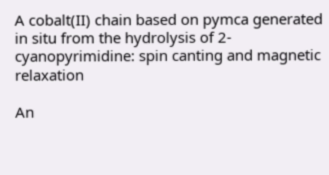A cobalt(II) chain based on pymca generated in situ from the hydrolysis of 2-cyanopyrimidine: spin canting and magnetic relaxation

An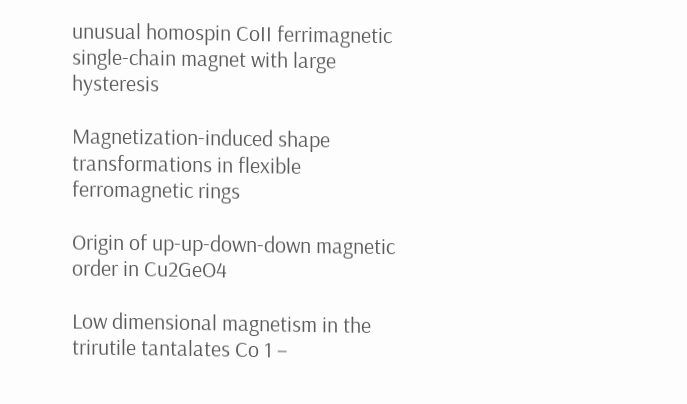unusual homospin CoII ferrimagnetic single-chain magnet with large hysteresis

Magnetization-induced shape transformations in flexible ferromagnetic rings

Origin of up-up-down-down magnetic order in Cu2GeO4

Low dimensional magnetism in the trirutile tantalates Co 1 −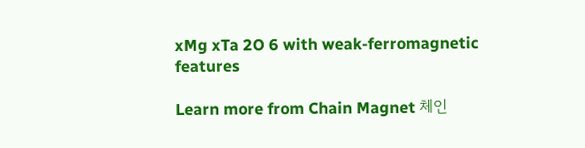xMg xTa 2O 6 with weak-ferromagnetic features

Learn more from Chain Magnet 체인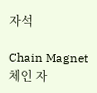자석

Chain Magnet 체인 자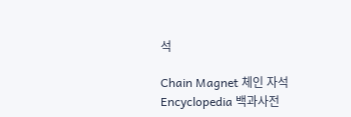석

Chain Magnet 체인 자석
Encyclopedia 백과사전